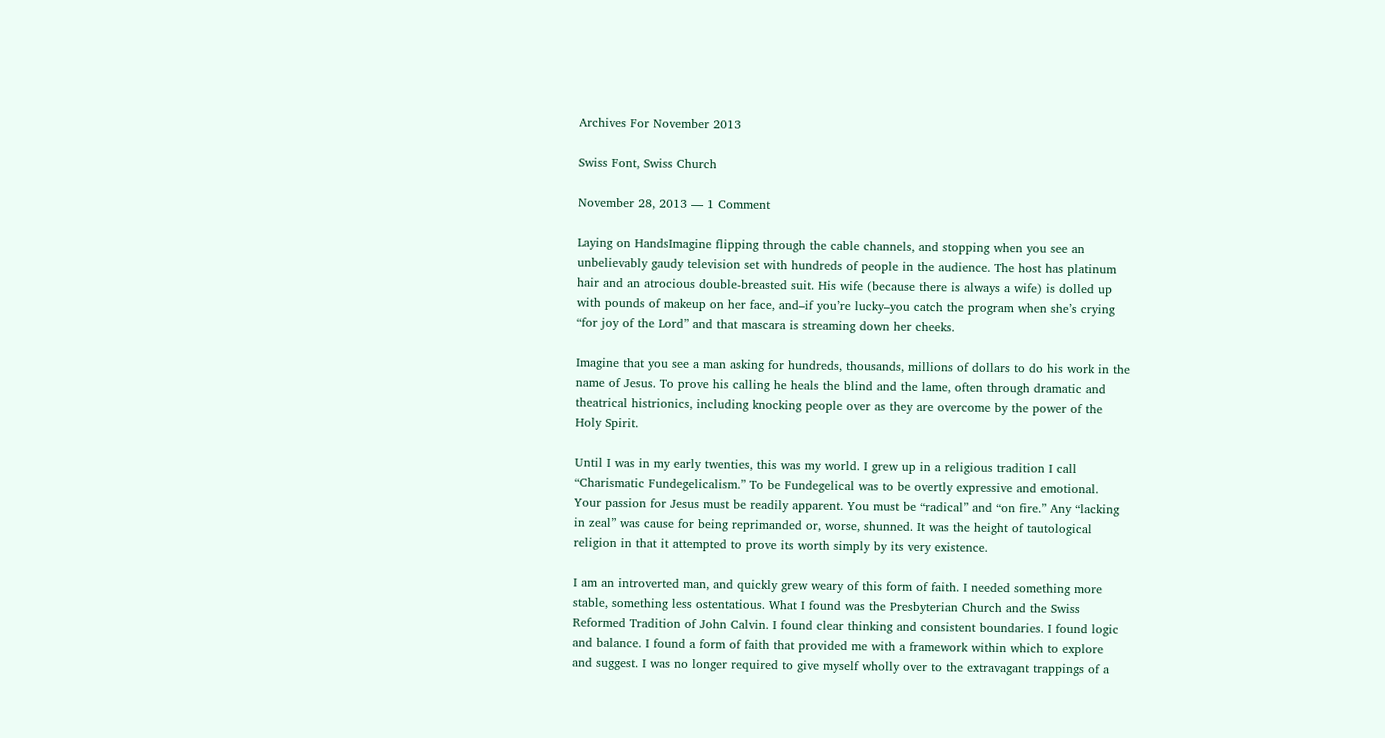Archives For November 2013

Swiss Font, Swiss Church

November 28, 2013 — 1 Comment

Laying on HandsImagine flipping through the cable channels, and stopping when you see an unbelievably gaudy television set with hundreds of people in the audience. The host has platinum hair and an atrocious double-breasted suit. His wife (because there is always a wife) is dolled up with pounds of makeup on her face, and–if you’re lucky–you catch the program when she’s crying “for joy of the Lord” and that mascara is streaming down her cheeks.

Imagine that you see a man asking for hundreds, thousands, millions of dollars to do his work in the name of Jesus. To prove his calling he heals the blind and the lame, often through dramatic and theatrical histrionics, including knocking people over as they are overcome by the power of the Holy Spirit.

Until I was in my early twenties, this was my world. I grew up in a religious tradition I call “Charismatic Fundegelicalism.” To be Fundegelical was to be overtly expressive and emotional. Your passion for Jesus must be readily apparent. You must be “radical” and “on fire.” Any “lacking in zeal” was cause for being reprimanded or, worse, shunned. It was the height of tautological religion in that it attempted to prove its worth simply by its very existence.

I am an introverted man, and quickly grew weary of this form of faith. I needed something more stable, something less ostentatious. What I found was the Presbyterian Church and the Swiss Reformed Tradition of John Calvin. I found clear thinking and consistent boundaries. I found logic and balance. I found a form of faith that provided me with a framework within which to explore and suggest. I was no longer required to give myself wholly over to the extravagant trappings of a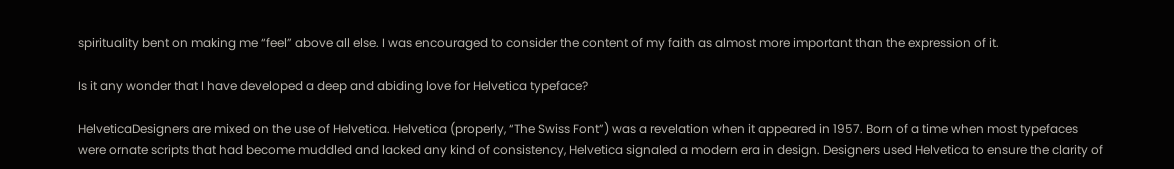spirituality bent on making me “feel” above all else. I was encouraged to consider the content of my faith as almost more important than the expression of it.

Is it any wonder that I have developed a deep and abiding love for Helvetica typeface?

HelveticaDesigners are mixed on the use of Helvetica. Helvetica (properly, “The Swiss Font”) was a revelation when it appeared in 1957. Born of a time when most typefaces were ornate scripts that had become muddled and lacked any kind of consistency, Helvetica signaled a modern era in design. Designers used Helvetica to ensure the clarity of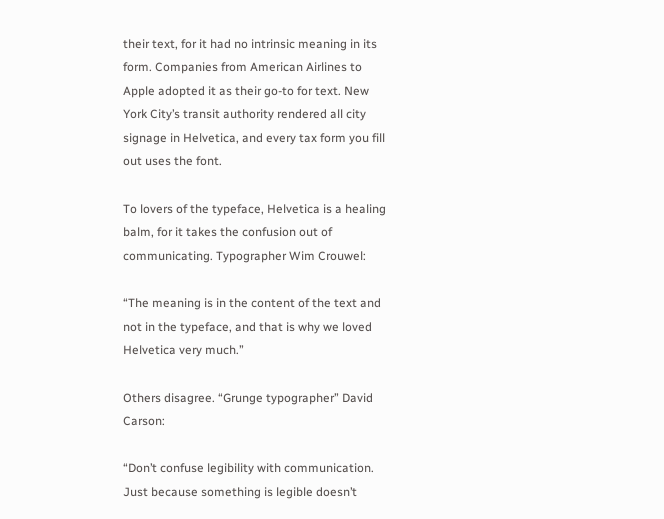their text, for it had no intrinsic meaning in its form. Companies from American Airlines to Apple adopted it as their go-to for text. New York City’s transit authority rendered all city signage in Helvetica, and every tax form you fill out uses the font.

To lovers of the typeface, Helvetica is a healing balm, for it takes the confusion out of communicating. Typographer Wim Crouwel:

“The meaning is in the content of the text and not in the typeface, and that is why we loved Helvetica very much.”

Others disagree. “Grunge typographer” David Carson:

“Don’t confuse legibility with communication. Just because something is legible doesn’t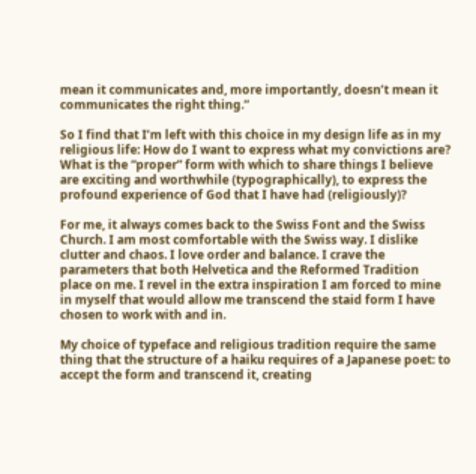mean it communicates and, more importantly, doesn’t mean it communicates the right thing.”

So I find that I’m left with this choice in my design life as in my religious life: How do I want to express what my convictions are? What is the “proper” form with which to share things I believe are exciting and worthwhile (typographically), to express the profound experience of God that I have had (religiously)?

For me, it always comes back to the Swiss Font and the Swiss Church. I am most comfortable with the Swiss way. I dislike clutter and chaos. I love order and balance. I crave the parameters that both Helvetica and the Reformed Tradition place on me. I revel in the extra inspiration I am forced to mine in myself that would allow me transcend the staid form I have chosen to work with and in.

My choice of typeface and religious tradition require the same thing that the structure of a haiku requires of a Japanese poet: to accept the form and transcend it, creating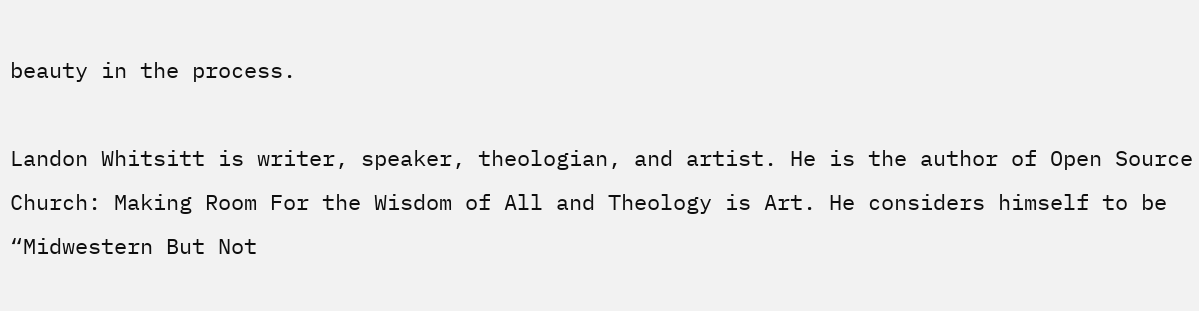beauty in the process.

Landon Whitsitt is writer, speaker, theologian, and artist. He is the author of Open Source Church: Making Room For the Wisdom of All and Theology is Art. He considers himself to be “Midwestern But Not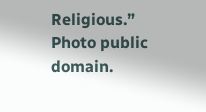Religious.”
Photo public domain.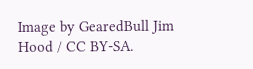Image by GearedBull Jim Hood / CC BY-SA.